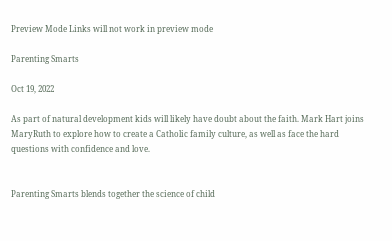Preview Mode Links will not work in preview mode

Parenting Smarts

Oct 19, 2022

As part of natural development kids will likely have doubt about the faith. Mark Hart joins MaryRuth to explore how to create a Catholic family culture, as well as face the hard questions with confidence and love.


Parenting Smarts blends together the science of child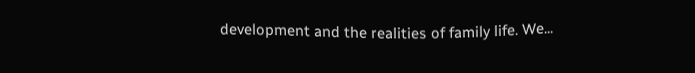development and the realities of family life. We...